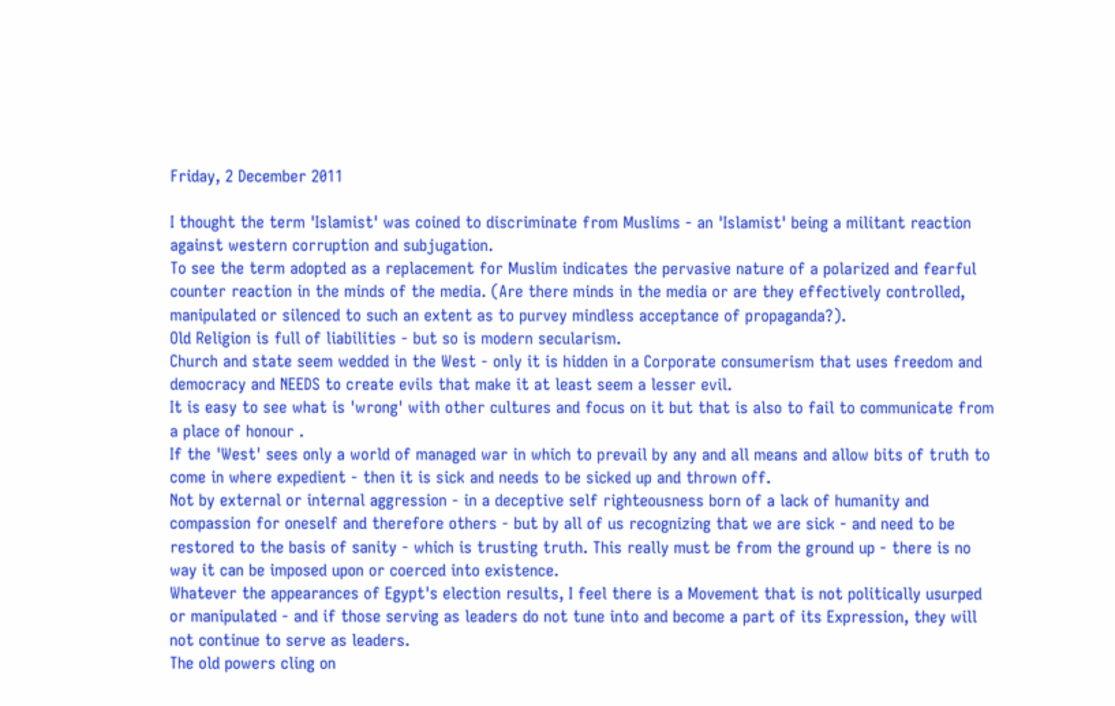Friday, 2 December 2011

I thought the term 'Islamist' was coined to discriminate from Muslims - an 'Islamist' being a militant reaction against western corruption and subjugation.
To see the term adopted as a replacement for Muslim indicates the pervasive nature of a polarized and fearful counter reaction in the minds of the media. (Are there minds in the media or are they effectively controlled, manipulated or silenced to such an extent as to purvey mindless acceptance of propaganda?).
Old Religion is full of liabilities - but so is modern secularism.
Church and state seem wedded in the West - only it is hidden in a Corporate consumerism that uses freedom and democracy and NEEDS to create evils that make it at least seem a lesser evil.
It is easy to see what is 'wrong' with other cultures and focus on it but that is also to fail to communicate from a place of honour .
If the 'West' sees only a world of managed war in which to prevail by any and all means and allow bits of truth to come in where expedient - then it is sick and needs to be sicked up and thrown off.
Not by external or internal aggression - in a deceptive self righteousness born of a lack of humanity and compassion for oneself and therefore others - but by all of us recognizing that we are sick - and need to be restored to the basis of sanity - which is trusting truth. This really must be from the ground up - there is no way it can be imposed upon or coerced into existence.
Whatever the appearances of Egypt's election results, I feel there is a Movement that is not politically usurped or manipulated - and if those serving as leaders do not tune into and become a part of its Expression, they will not continue to serve as leaders.
The old powers cling on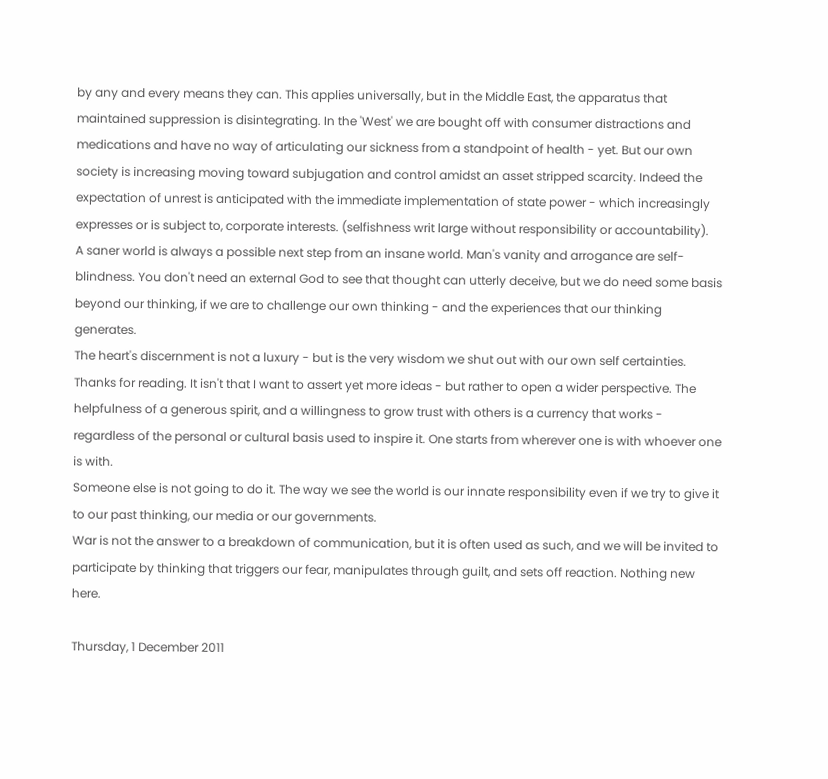by any and every means they can. This applies universally, but in the Middle East, the apparatus that maintained suppression is disintegrating. In the 'West' we are bought off with consumer distractions and medications and have no way of articulating our sickness from a standpoint of health - yet. But our own society is increasing moving toward subjugation and control amidst an asset stripped scarcity. Indeed the expectation of unrest is anticipated with the immediate implementation of state power - which increasingly expresses or is subject to, corporate interests. (selfishness writ large without responsibility or accountability).
A saner world is always a possible next step from an insane world. Man's vanity and arrogance are self-blindness. You don't need an external God to see that thought can utterly deceive, but we do need some basis beyond our thinking, if we are to challenge our own thinking - and the experiences that our thinking generates.
The heart's discernment is not a luxury - but is the very wisdom we shut out with our own self certainties.
Thanks for reading. It isn't that I want to assert yet more ideas - but rather to open a wider perspective. The helpfulness of a generous spirit, and a willingness to grow trust with others is a currency that works - regardless of the personal or cultural basis used to inspire it. One starts from wherever one is with whoever one is with.
Someone else is not going to do it. The way we see the world is our innate responsibility even if we try to give it to our past thinking, our media or our governments.
War is not the answer to a breakdown of communication, but it is often used as such, and we will be invited to participate by thinking that triggers our fear, manipulates through guilt, and sets off reaction. Nothing new here.

Thursday, 1 December 2011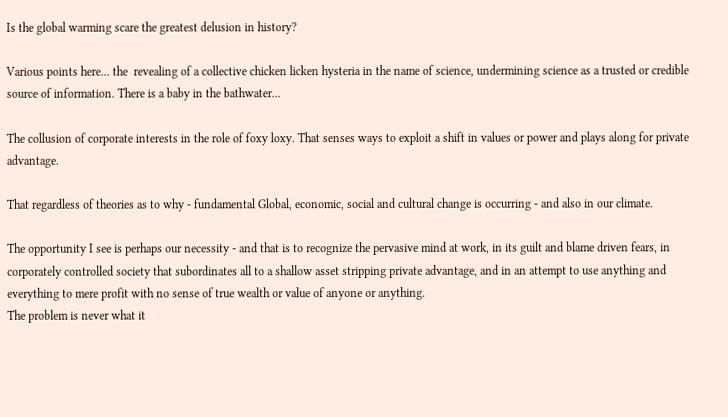Is the global warming scare the greatest delusion in history?

Various points here... the  revealing of a collective chicken licken hysteria in the name of science, undermining science as a trusted or credible source of information. There is a baby in the bathwater...

The collusion of corporate interests in the role of foxy loxy. That senses ways to exploit a shift in values or power and plays along for private advantage.

That regardless of theories as to why - fundamental Global, economic, social and cultural change is occurring - and also in our climate.

The opportunity I see is perhaps our necessity - and that is to recognize the pervasive mind at work, in its guilt and blame driven fears, in corporately controlled society that subordinates all to a shallow asset stripping private advantage, and in an attempt to use anything and everything to mere profit with no sense of true wealth or value of anyone or anything.
The problem is never what it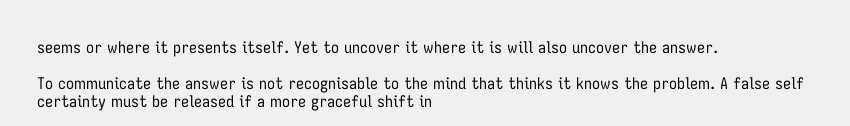seems or where it presents itself. Yet to uncover it where it is will also uncover the answer.

To communicate the answer is not recognisable to the mind that thinks it knows the problem. A false self certainty must be released if a more graceful shift in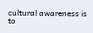cultural awareness is to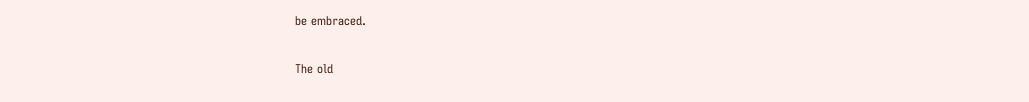be embraced.

The old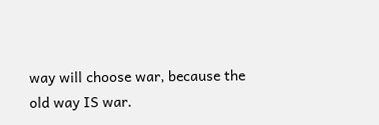way will choose war, because the old way IS war.